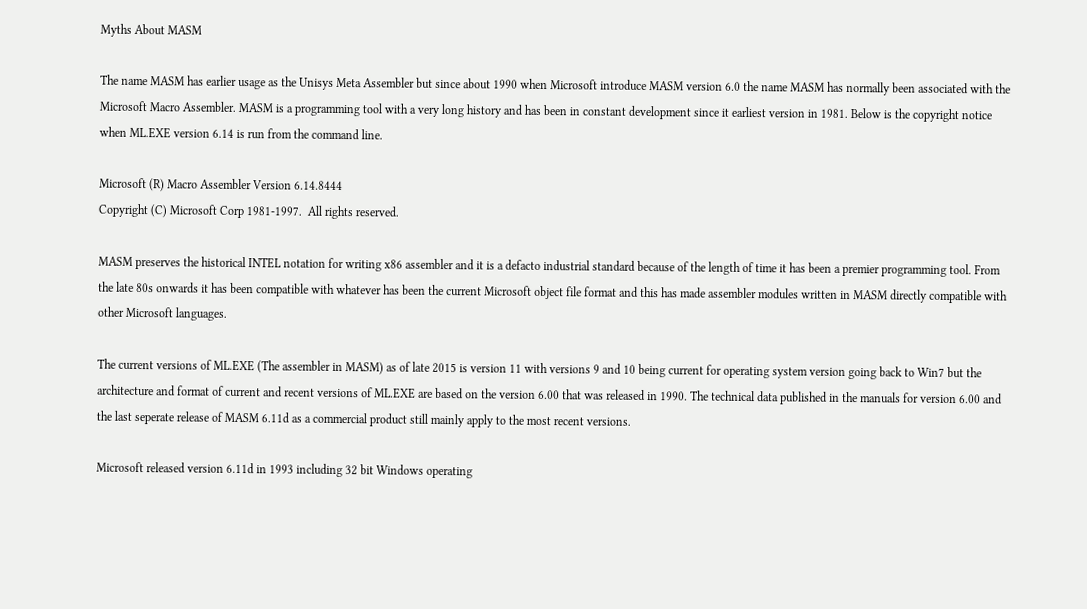Myths About MASM

The name MASM has earlier usage as the Unisys Meta Assembler but since about 1990 when Microsoft introduce MASM version 6.0 the name MASM has normally been associated with the Microsoft Macro Assembler. MASM is a programming tool with a very long history and has been in constant development since it earliest version in 1981. Below is the copyright notice when ML.EXE version 6.14 is run from the command line.

Microsoft (R) Macro Assembler Version 6.14.8444
Copyright (C) Microsoft Corp 1981-1997.  All rights reserved.

MASM preserves the historical INTEL notation for writing x86 assembler and it is a defacto industrial standard because of the length of time it has been a premier programming tool. From the late 80s onwards it has been compatible with whatever has been the current Microsoft object file format and this has made assembler modules written in MASM directly compatible with other Microsoft languages.

The current versions of ML.EXE (The assembler in MASM) as of late 2015 is version 11 with versions 9 and 10 being current for operating system version going back to Win7 but the architecture and format of current and recent versions of ML.EXE are based on the version 6.00 that was released in 1990. The technical data published in the manuals for version 6.00 and the last seperate release of MASM 6.11d as a commercial product still mainly apply to the most recent versions.

Microsoft released version 6.11d in 1993 including 32 bit Windows operating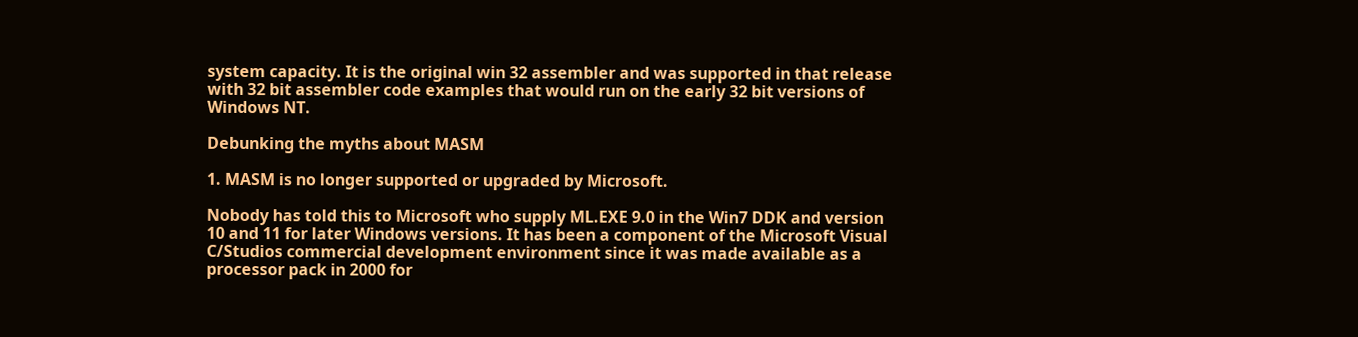system capacity. It is the original win 32 assembler and was supported in that release with 32 bit assembler code examples that would run on the early 32 bit versions of Windows NT.

Debunking the myths about MASM

1. MASM is no longer supported or upgraded by Microsoft.

Nobody has told this to Microsoft who supply ML.EXE 9.0 in the Win7 DDK and version 10 and 11 for later Windows versions. It has been a component of the Microsoft Visual C/Studios commercial development environment since it was made available as a processor pack in 2000 for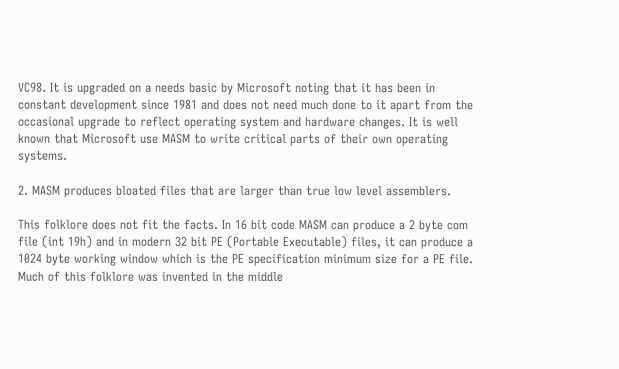VC98. It is upgraded on a needs basic by Microsoft noting that it has been in constant development since 1981 and does not need much done to it apart from the occasional upgrade to reflect operating system and hardware changes. It is well known that Microsoft use MASM to write critical parts of their own operating systems.

2. MASM produces bloated files that are larger than true low level assemblers.

This folklore does not fit the facts. In 16 bit code MASM can produce a 2 byte com file (int 19h) and in modern 32 bit PE (Portable Executable) files, it can produce a 1024 byte working window which is the PE specification minimum size for a PE file. Much of this folklore was invented in the middle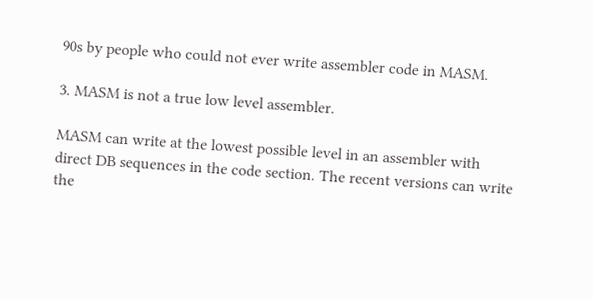90s by people who could not ever write assembler code in MASM.

3. MASM is not a true low level assembler.

MASM can write at the lowest possible level in an assembler with direct DB sequences in the code section. The recent versions can write the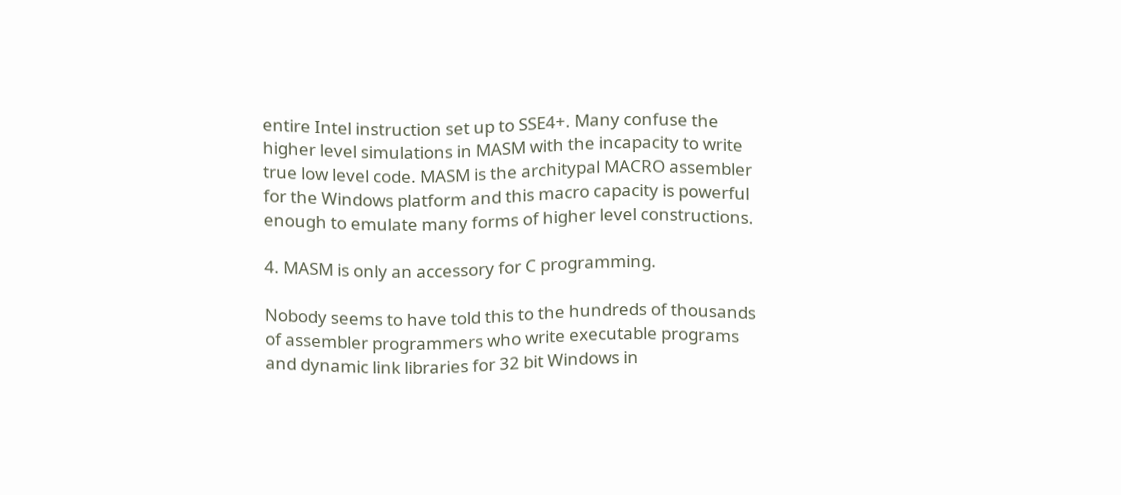entire Intel instruction set up to SSE4+. Many confuse the higher level simulations in MASM with the incapacity to write true low level code. MASM is the architypal MACRO assembler for the Windows platform and this macro capacity is powerful enough to emulate many forms of higher level constructions.

4. MASM is only an accessory for C programming.

Nobody seems to have told this to the hundreds of thousands of assembler programmers who write executable programs and dynamic link libraries for 32 bit Windows in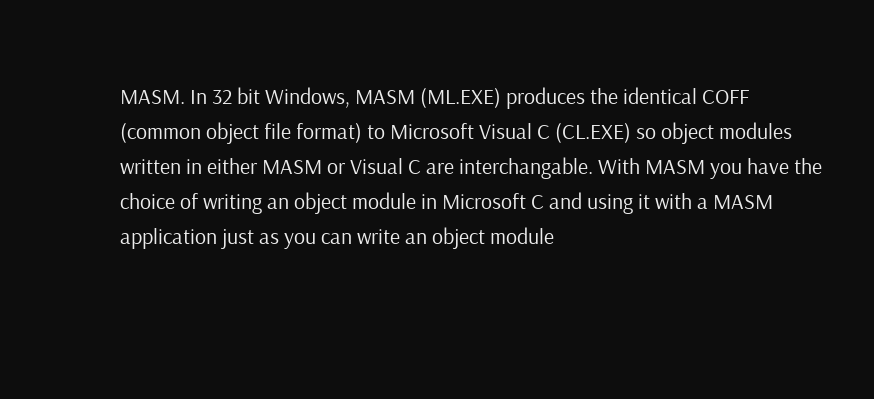MASM. In 32 bit Windows, MASM (ML.EXE) produces the identical COFF (common object file format) to Microsoft Visual C (CL.EXE) so object modules written in either MASM or Visual C are interchangable. With MASM you have the choice of writing an object module in Microsoft C and using it with a MASM application just as you can write an object module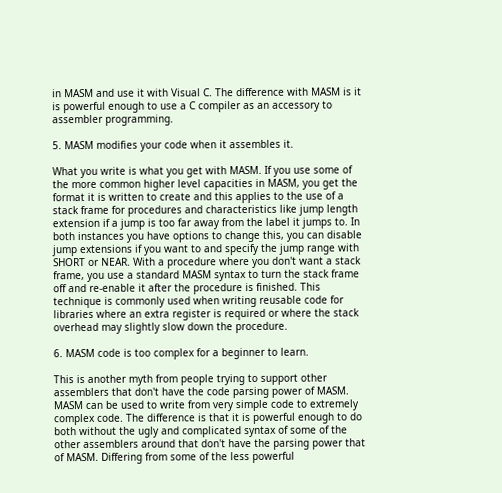in MASM and use it with Visual C. The difference with MASM is it is powerful enough to use a C compiler as an accessory to assembler programming.

5. MASM modifies your code when it assembles it.

What you write is what you get with MASM. If you use some of the more common higher level capacities in MASM, you get the format it is written to create and this applies to the use of a stack frame for procedures and characteristics like jump length extension if a jump is too far away from the label it jumps to. In both instances you have options to change this, you can disable jump extensions if you want to and specify the jump range with SHORT or NEAR. With a procedure where you don't want a stack frame, you use a standard MASM syntax to turn the stack frame off and re-enable it after the procedure is finished. This technique is commonly used when writing reusable code for libraries where an extra register is required or where the stack overhead may slightly slow down the procedure.

6. MASM code is too complex for a beginner to learn.

This is another myth from people trying to support other assemblers that don't have the code parsing power of MASM. MASM can be used to write from very simple code to extremely complex code. The difference is that it is powerful enough to do both without the ugly and complicated syntax of some of the other assemblers around that don't have the parsing power that of MASM. Differing from some of the less powerful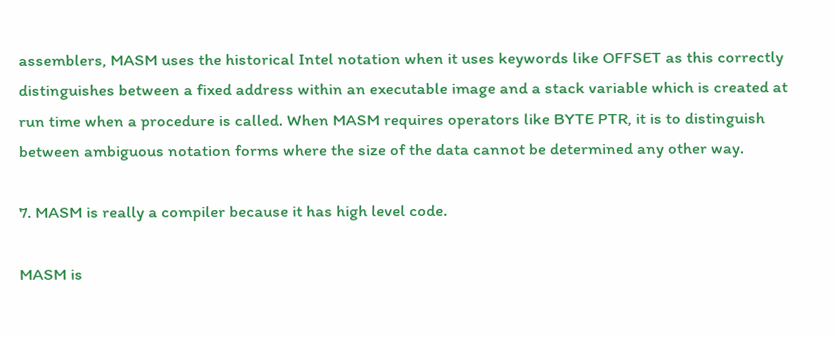assemblers, MASM uses the historical Intel notation when it uses keywords like OFFSET as this correctly distinguishes between a fixed address within an executable image and a stack variable which is created at run time when a procedure is called. When MASM requires operators like BYTE PTR, it is to distinguish between ambiguous notation forms where the size of the data cannot be determined any other way.

7. MASM is really a compiler because it has high level code.

MASM is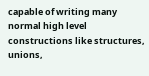capable of writing many normal high level constructions like structures, unions,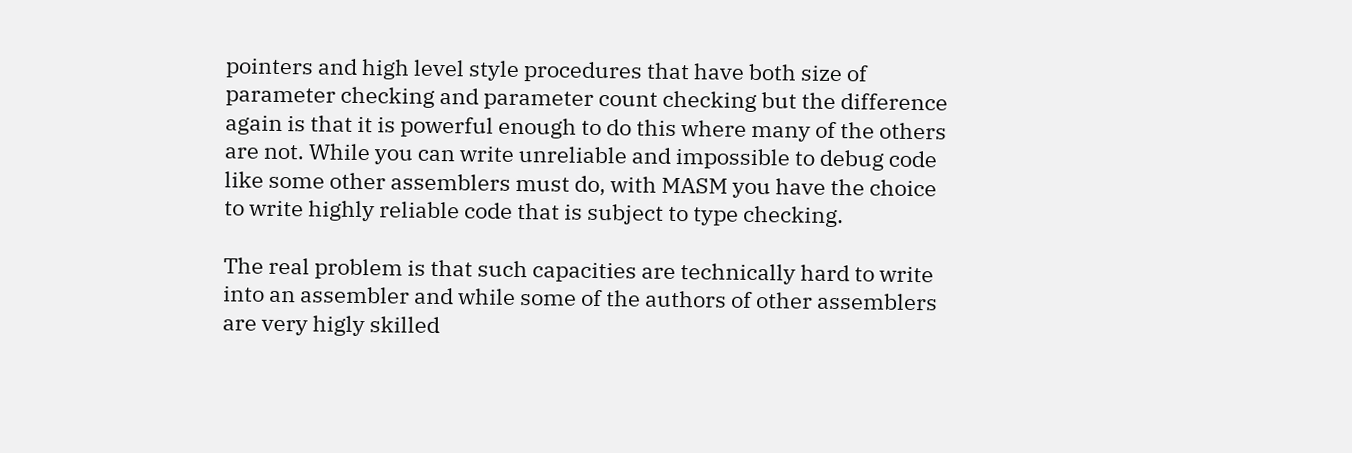pointers and high level style procedures that have both size of parameter checking and parameter count checking but the difference again is that it is powerful enough to do this where many of the others are not. While you can write unreliable and impossible to debug code like some other assemblers must do, with MASM you have the choice to write highly reliable code that is subject to type checking.

The real problem is that such capacities are technically hard to write into an assembler and while some of the authors of other assemblers are very higly skilled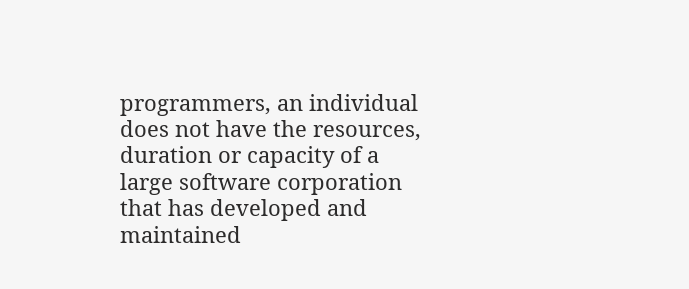programmers, an individual does not have the resources, duration or capacity of a large software corporation that has developed and maintained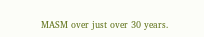MASM over just over 30 years.